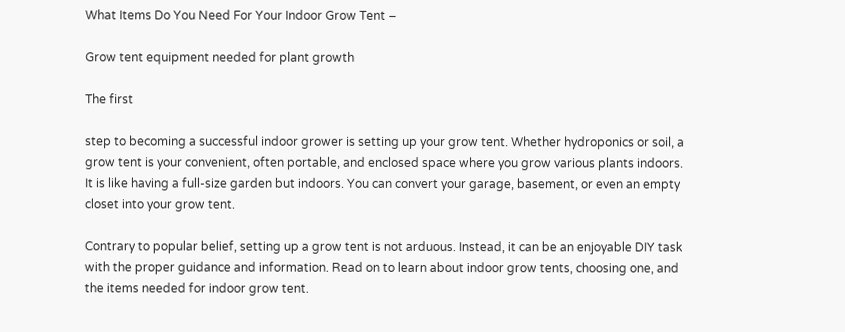What Items Do You Need For Your Indoor Grow Tent –

Grow tent equipment needed for plant growth

The first

step to becoming a successful indoor grower is setting up your grow tent. Whether hydroponics or soil, a grow tent is your convenient, often portable, and enclosed space where you grow various plants indoors. It is like having a full-size garden but indoors. You can convert your garage, basement, or even an empty closet into your grow tent.

Contrary to popular belief, setting up a grow tent is not arduous. Instead, it can be an enjoyable DIY task with the proper guidance and information. Read on to learn about indoor grow tents, choosing one, and the items needed for indoor grow tent.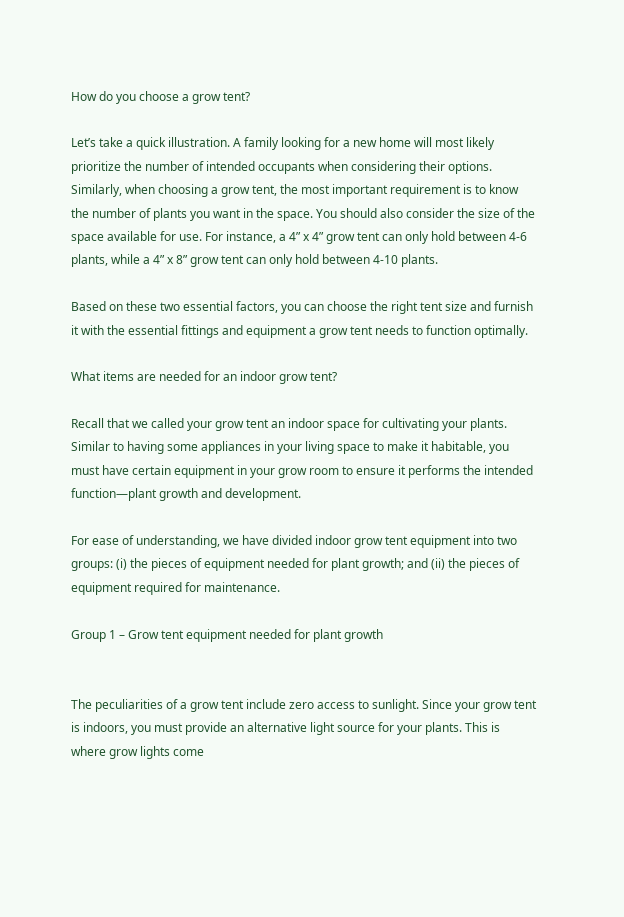How do you choose a grow tent?

Let’s take a quick illustration. A family looking for a new home will most likely prioritize the number of intended occupants when considering their options. Similarly, when choosing a grow tent, the most important requirement is to know the number of plants you want in the space. You should also consider the size of the space available for use. For instance, a 4” x 4” grow tent can only hold between 4-6 plants, while a 4” x 8” grow tent can only hold between 4-10 plants.

Based on these two essential factors, you can choose the right tent size and furnish it with the essential fittings and equipment a grow tent needs to function optimally.

What items are needed for an indoor grow tent?

Recall that we called your grow tent an indoor space for cultivating your plants. Similar to having some appliances in your living space to make it habitable, you must have certain equipment in your grow room to ensure it performs the intended function—plant growth and development.

For ease of understanding, we have divided indoor grow tent equipment into two groups: (i) the pieces of equipment needed for plant growth; and (ii) the pieces of equipment required for maintenance.

Group 1 – Grow tent equipment needed for plant growth


The peculiarities of a grow tent include zero access to sunlight. Since your grow tent is indoors, you must provide an alternative light source for your plants. This is where grow lights come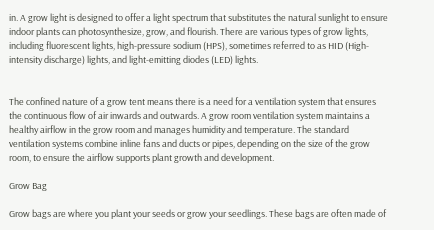in. A grow light is designed to offer a light spectrum that substitutes the natural sunlight to ensure indoor plants can photosynthesize, grow, and flourish. There are various types of grow lights, including fluorescent lights, high-pressure sodium (HPS), sometimes referred to as HID (High-intensity discharge) lights, and light-emitting diodes (LED) lights.


The confined nature of a grow tent means there is a need for a ventilation system that ensures the continuous flow of air inwards and outwards. A grow room ventilation system maintains a healthy airflow in the grow room and manages humidity and temperature. The standard ventilation systems combine inline fans and ducts or pipes, depending on the size of the grow room, to ensure the airflow supports plant growth and development.

Grow Bag

Grow bags are where you plant your seeds or grow your seedlings. These bags are often made of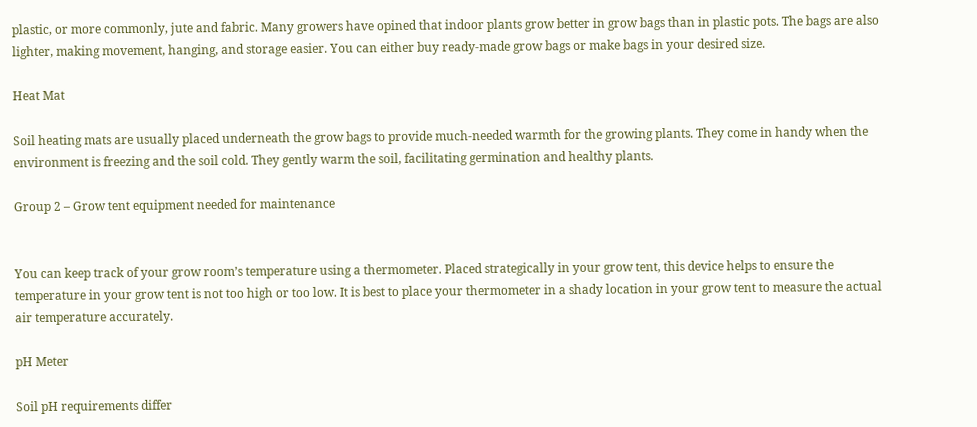plastic, or more commonly, jute and fabric. Many growers have opined that indoor plants grow better in grow bags than in plastic pots. The bags are also lighter, making movement, hanging, and storage easier. You can either buy ready-made grow bags or make bags in your desired size.

Heat Mat

Soil heating mats are usually placed underneath the grow bags to provide much-needed warmth for the growing plants. They come in handy when the environment is freezing and the soil cold. They gently warm the soil, facilitating germination and healthy plants.

Group 2 – Grow tent equipment needed for maintenance


You can keep track of your grow room’s temperature using a thermometer. Placed strategically in your grow tent, this device helps to ensure the temperature in your grow tent is not too high or too low. It is best to place your thermometer in a shady location in your grow tent to measure the actual air temperature accurately.

pH Meter

Soil pH requirements differ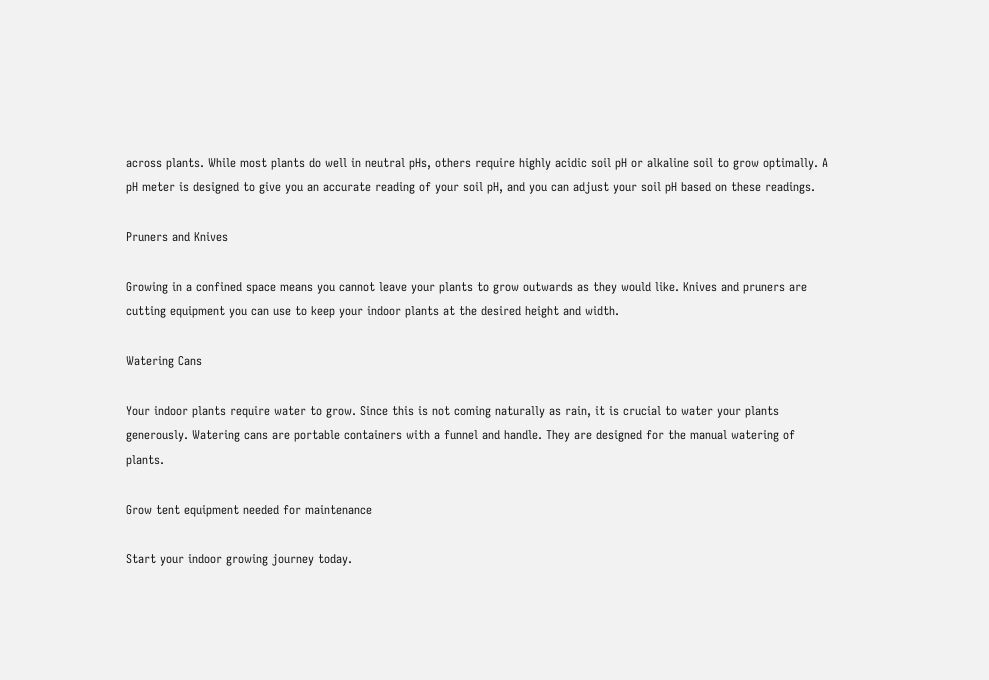across plants. While most plants do well in neutral pHs, others require highly acidic soil pH or alkaline soil to grow optimally. A pH meter is designed to give you an accurate reading of your soil pH, and you can adjust your soil pH based on these readings.

Pruners and Knives

Growing in a confined space means you cannot leave your plants to grow outwards as they would like. Knives and pruners are cutting equipment you can use to keep your indoor plants at the desired height and width.

Watering Cans

Your indoor plants require water to grow. Since this is not coming naturally as rain, it is crucial to water your plants generously. Watering cans are portable containers with a funnel and handle. They are designed for the manual watering of plants.

Grow tent equipment needed for maintenance

Start your indoor growing journey today.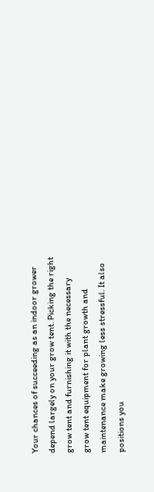Your chances of succeeding as an indoor grower depend largely on your grow tent. Picking the right grow tent and furnishing it with the necessary grow tent equipment for plant growth and maintenance make growing less stressful. It also positions you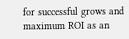for successful grows and maximum ROI as an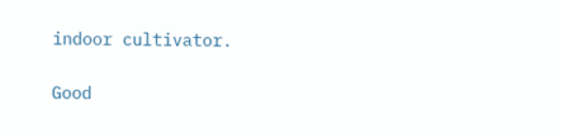indoor cultivator.

Good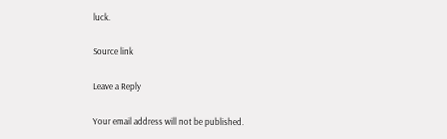luck.

Source link

Leave a Reply

Your email address will not be published.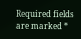Required fields are marked *